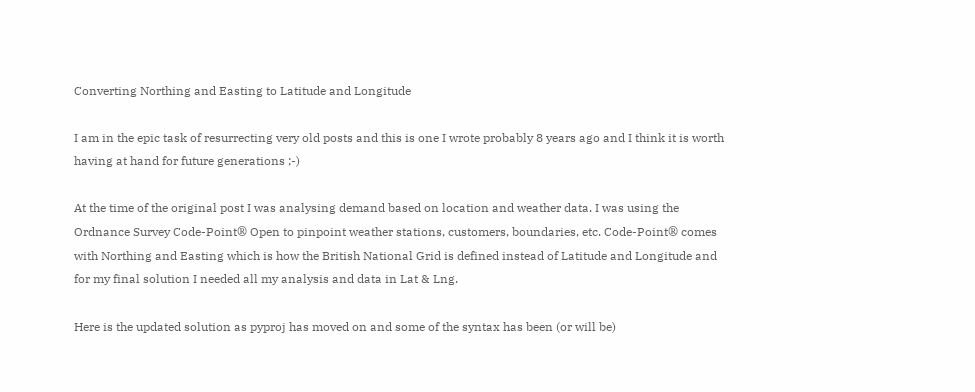Converting Northing and Easting to Latitude and Longitude

I am in the epic task of resurrecting very old posts and this is one I wrote probably 8 years ago and I think it is worth having at hand for future generations ;-)

At the time of the original post I was analysing demand based on location and weather data. I was using the Ordnance Survey Code-Point® Open to pinpoint weather stations, customers, boundaries, etc. Code-Point® comes with Northing and Easting which is how the British National Grid is defined instead of Latitude and Longitude and for my final solution I needed all my analysis and data in Lat & Lng.

Here is the updated solution as pyproj has moved on and some of the syntax has been (or will be)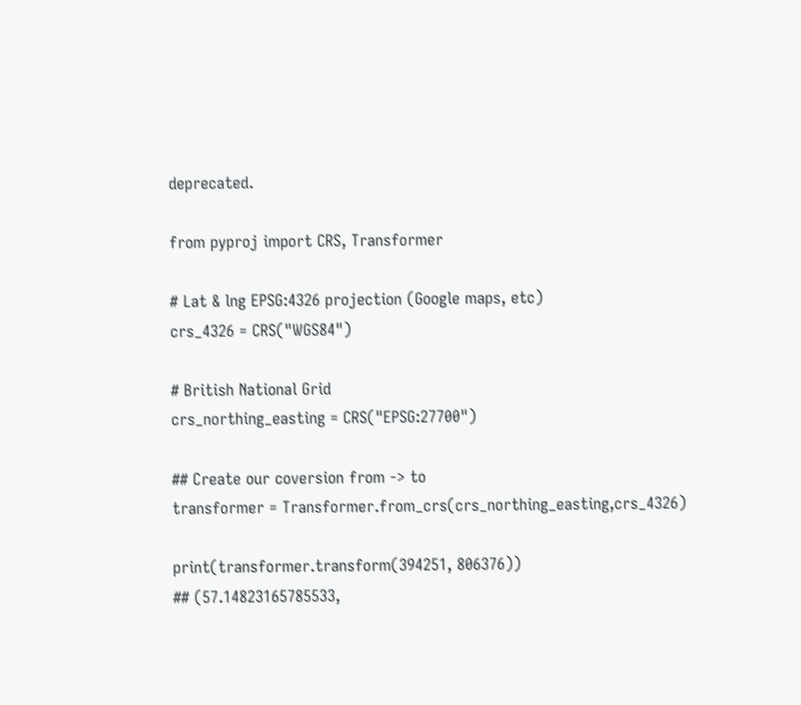deprecated.

from pyproj import CRS, Transformer

# Lat & lng EPSG:4326 projection (Google maps, etc)
crs_4326 = CRS("WGS84")

# British National Grid
crs_northing_easting = CRS("EPSG:27700")

## Create our coversion from -> to
transformer = Transformer.from_crs(crs_northing_easting,crs_4326)

print(transformer.transform(394251, 806376))
## (57.14823165785533,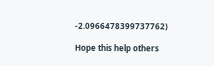-2.0966478399737762)

Hope this help others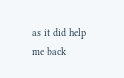as it did help me back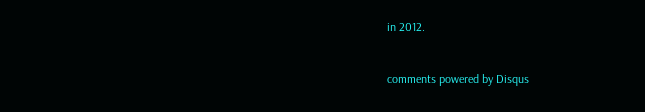in 2012.


comments powered by Disqus